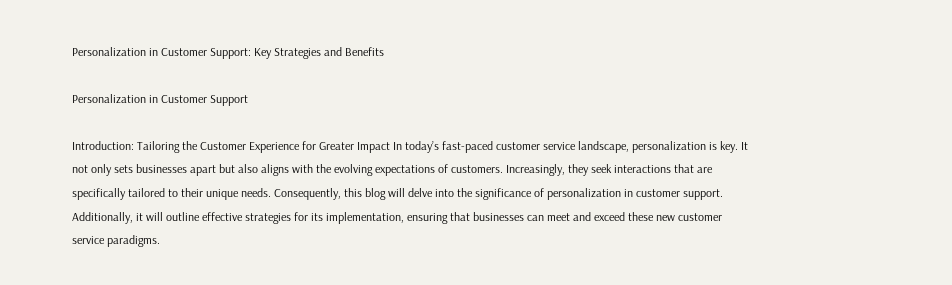Personalization in Customer Support: Key Strategies and Benefits

Personalization in Customer Support

Introduction: Tailoring the Customer Experience for Greater Impact In today’s fast-paced customer service landscape, personalization is key. It not only sets businesses apart but also aligns with the evolving expectations of customers. Increasingly, they seek interactions that are specifically tailored to their unique needs. Consequently, this blog will delve into the significance of personalization in customer support. Additionally, it will outline effective strategies for its implementation, ensuring that businesses can meet and exceed these new customer service paradigms.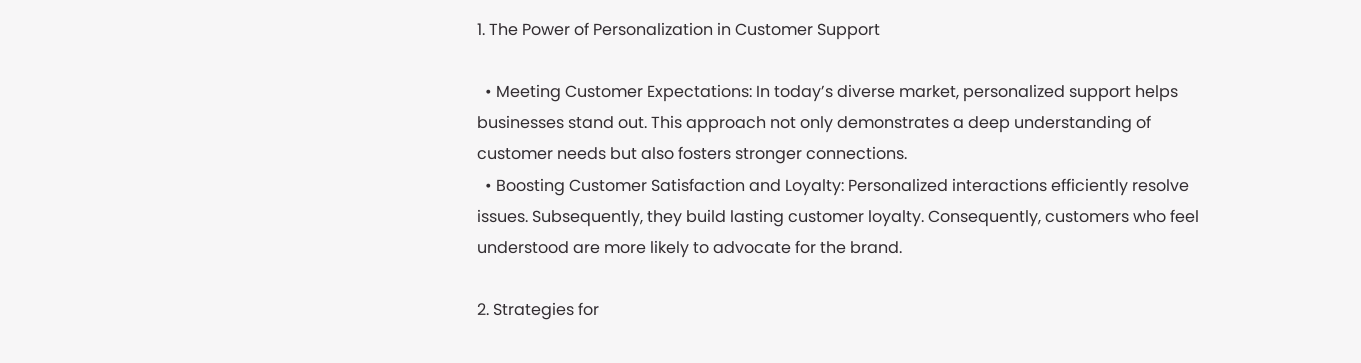1. The Power of Personalization in Customer Support

  • Meeting Customer Expectations: In today’s diverse market, personalized support helps businesses stand out. This approach not only demonstrates a deep understanding of customer needs but also fosters stronger connections.
  • Boosting Customer Satisfaction and Loyalty: Personalized interactions efficiently resolve issues. Subsequently, they build lasting customer loyalty. Consequently, customers who feel understood are more likely to advocate for the brand.

2. Strategies for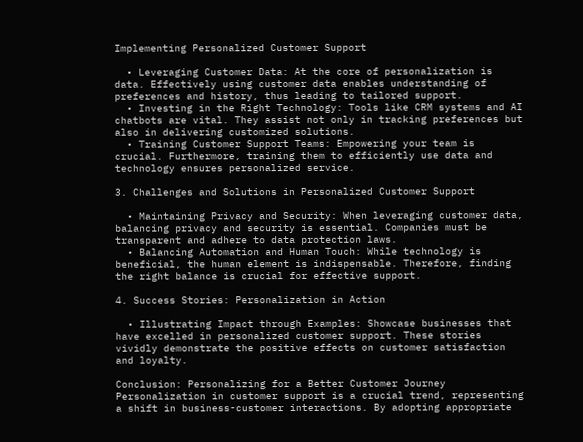Implementing Personalized Customer Support

  • Leveraging Customer Data: At the core of personalization is data. Effectively using customer data enables understanding of preferences and history, thus leading to tailored support.
  • Investing in the Right Technology: Tools like CRM systems and AI chatbots are vital. They assist not only in tracking preferences but also in delivering customized solutions.
  • Training Customer Support Teams: Empowering your team is crucial. Furthermore, training them to efficiently use data and technology ensures personalized service.

3. Challenges and Solutions in Personalized Customer Support

  • Maintaining Privacy and Security: When leveraging customer data, balancing privacy and security is essential. Companies must be transparent and adhere to data protection laws.
  • Balancing Automation and Human Touch: While technology is beneficial, the human element is indispensable. Therefore, finding the right balance is crucial for effective support.

4. Success Stories: Personalization in Action

  • Illustrating Impact through Examples: Showcase businesses that have excelled in personalized customer support. These stories vividly demonstrate the positive effects on customer satisfaction and loyalty.

Conclusion: Personalizing for a Better Customer Journey Personalization in customer support is a crucial trend, representing a shift in business-customer interactions. By adopting appropriate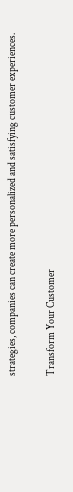strategies, companies can create more personalized and satisfying customer experiences.

Transform Your Customer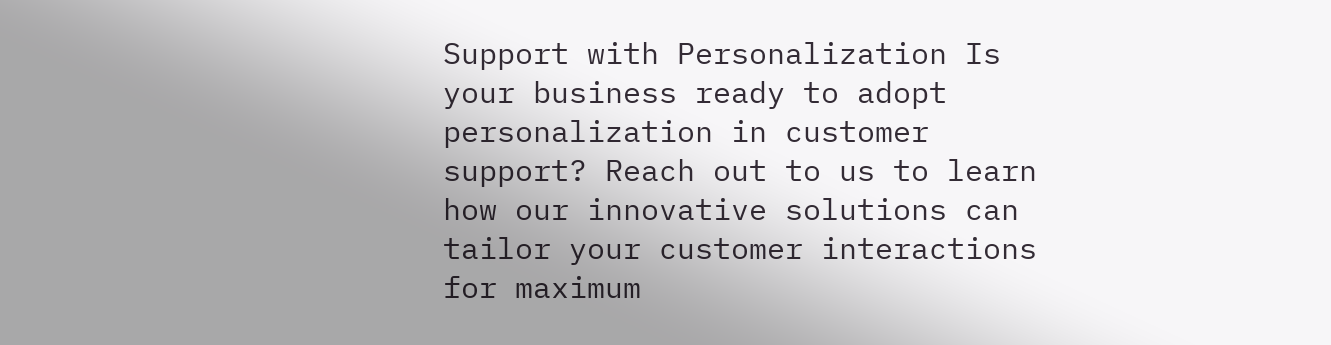Support with Personalization Is your business ready to adopt personalization in customer support? Reach out to us to learn how our innovative solutions can tailor your customer interactions for maximum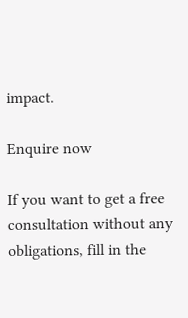impact.

Enquire now

If you want to get a free consultation without any obligations, fill in the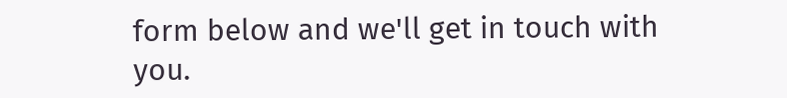form below and we'll get in touch with you.